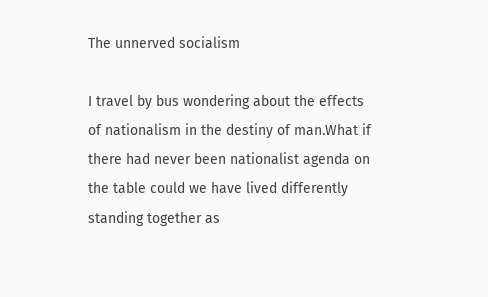The unnerved socialism

I travel by bus wondering about the effects of nationalism in the destiny of man.What if there had never been nationalist agenda on the table could we have lived differently standing together as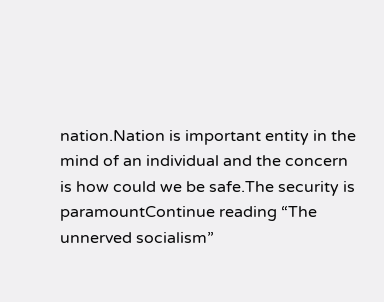nation.Nation is important entity in the mind of an individual and the concern is how could we be safe.The security is paramountContinue reading “The unnerved socialism”